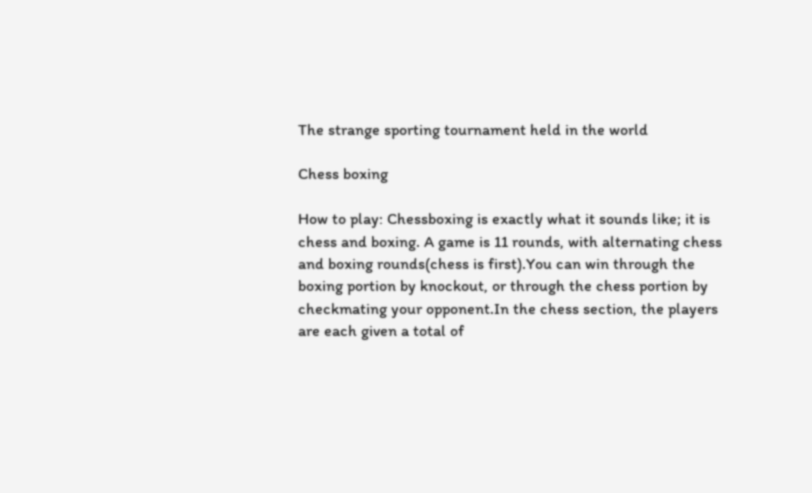The strange sporting tournament held in the world

Chess boxing

How to play: Chessboxing is exactly what it sounds like; it is chess and boxing. A game is 11 rounds, with alternating chess and boxing rounds(chess is first).You can win through the boxing portion by knockout, or through the chess portion by checkmating your opponent.In the chess section, the players are each given a total of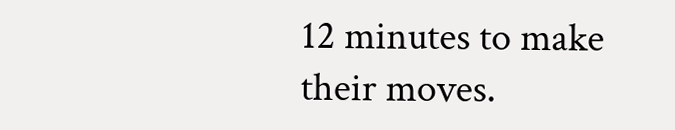12 minutes to make their moves.